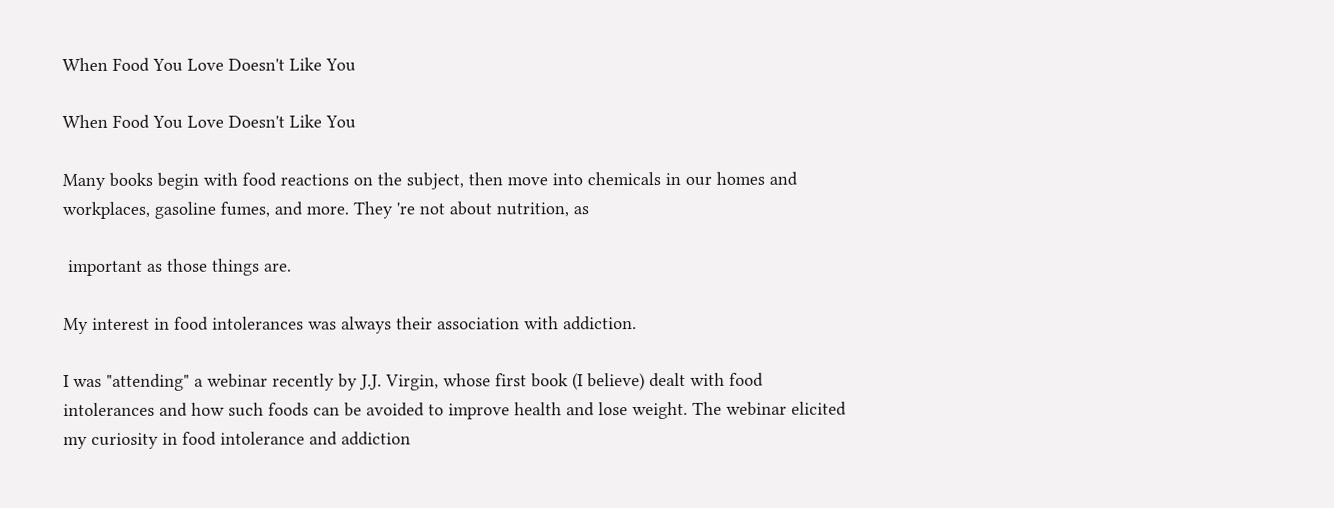When Food You Love Doesn't Like You

When Food You Love Doesn't Like You

Many books begin with food reactions on the subject, then move into chemicals in our homes and workplaces, gasoline fumes, and more. They 're not about nutrition, as

 important as those things are.

My interest in food intolerances was always their association with addiction.

I was "attending" a webinar recently by J.J. Virgin, whose first book (I believe) dealt with food intolerances and how such foods can be avoided to improve health and lose weight. The webinar elicited my curiosity in food intolerance and addiction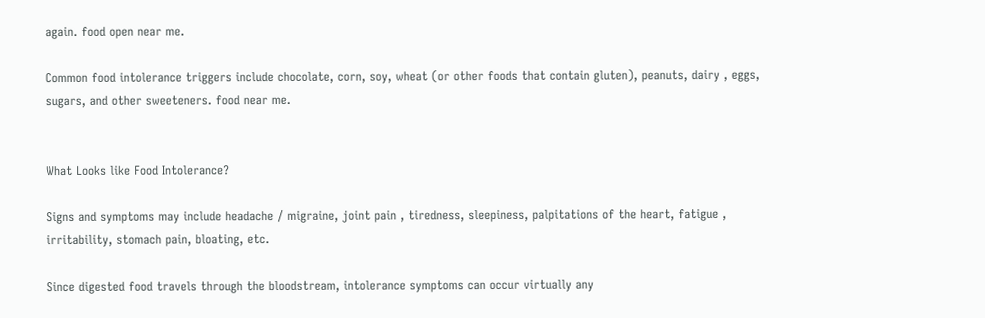again. food open near me.

Common food intolerance triggers include chocolate, corn, soy, wheat (or other foods that contain gluten), peanuts, dairy , eggs, sugars, and other sweeteners. food near me.


What Looks like Food Intolerance?

Signs and symptoms may include headache / migraine, joint pain , tiredness, sleepiness, palpitations of the heart, fatigue , irritability, stomach pain, bloating, etc.

Since digested food travels through the bloodstream, intolerance symptoms can occur virtually any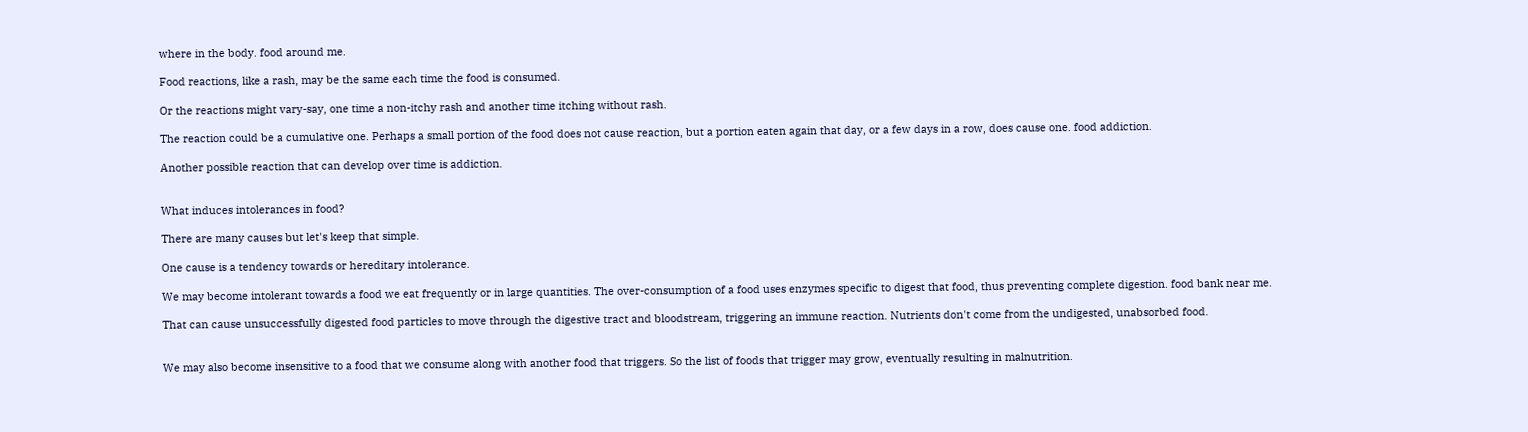where in the body. food around me.

Food reactions, like a rash, may be the same each time the food is consumed.

Or the reactions might vary-say, one time a non-itchy rash and another time itching without rash.

The reaction could be a cumulative one. Perhaps a small portion of the food does not cause reaction, but a portion eaten again that day, or a few days in a row, does cause one. food addiction.

Another possible reaction that can develop over time is addiction.


What induces intolerances in food?

There are many causes but let's keep that simple.

One cause is a tendency towards or hereditary intolerance.

We may become intolerant towards a food we eat frequently or in large quantities. The over-consumption of a food uses enzymes specific to digest that food, thus preventing complete digestion. food bank near me.

That can cause unsuccessfully digested food particles to move through the digestive tract and bloodstream, triggering an immune reaction. Nutrients don't come from the undigested, unabsorbed food.


We may also become insensitive to a food that we consume along with another food that triggers. So the list of foods that trigger may grow, eventually resulting in malnutrition.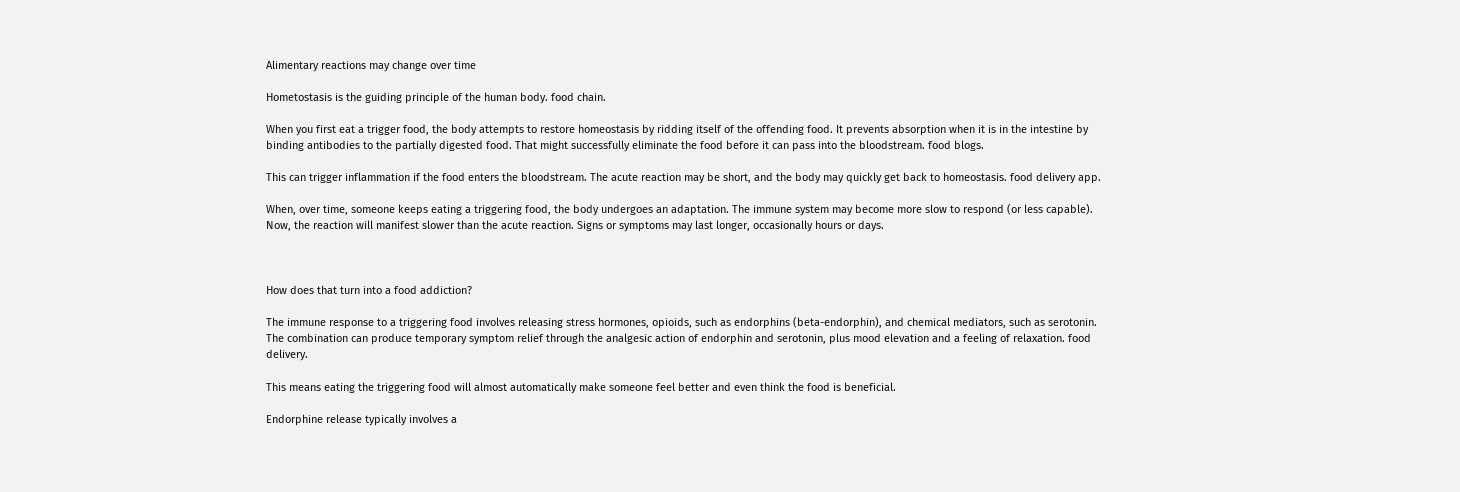Alimentary reactions may change over time

Hometostasis is the guiding principle of the human body. food chain.

When you first eat a trigger food, the body attempts to restore homeostasis by ridding itself of the offending food. It prevents absorption when it is in the intestine by binding antibodies to the partially digested food. That might successfully eliminate the food before it can pass into the bloodstream. food blogs.

This can trigger inflammation if the food enters the bloodstream. The acute reaction may be short, and the body may quickly get back to homeostasis. food delivery app.

When, over time, someone keeps eating a triggering food, the body undergoes an adaptation. The immune system may become more slow to respond (or less capable). Now, the reaction will manifest slower than the acute reaction. Signs or symptoms may last longer, occasionally hours or days.



How does that turn into a food addiction?

The immune response to a triggering food involves releasing stress hormones, opioids, such as endorphins (beta-endorphin), and chemical mediators, such as serotonin. The combination can produce temporary symptom relief through the analgesic action of endorphin and serotonin, plus mood elevation and a feeling of relaxation. food delivery.

This means eating the triggering food will almost automatically make someone feel better and even think the food is beneficial.

Endorphine release typically involves a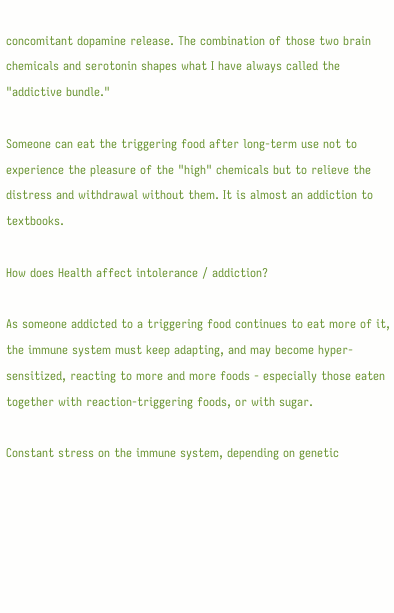concomitant dopamine release. The combination of those two brain chemicals and serotonin shapes what I have always called the "addictive bundle."

Someone can eat the triggering food after long-term use not to experience the pleasure of the "high" chemicals but to relieve the distress and withdrawal without them. It is almost an addiction to textbooks.

How does Health affect intolerance / addiction?

As someone addicted to a triggering food continues to eat more of it, the immune system must keep adapting, and may become hyper-sensitized, reacting to more and more foods - especially those eaten together with reaction-triggering foods, or with sugar.

Constant stress on the immune system, depending on genetic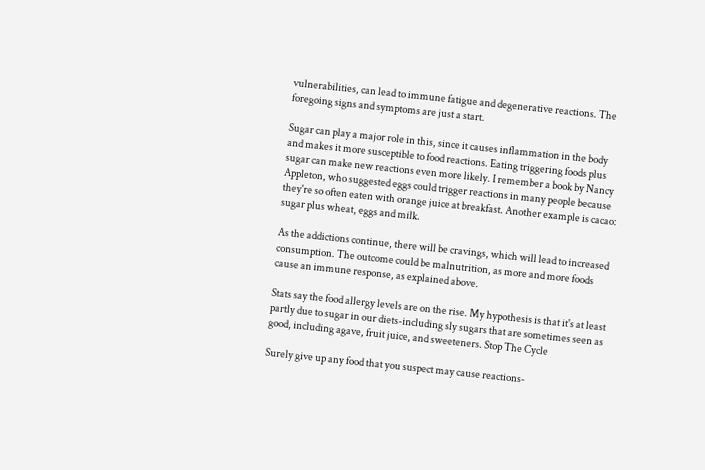vulnerabilities, can lead to immune fatigue and degenerative reactions. The foregoing signs and symptoms are just a start.

Sugar can play a major role in this, since it causes inflammation in the body and makes it more susceptible to food reactions. Eating triggering foods plus sugar can make new reactions even more likely. I remember a book by Nancy Appleton, who suggested eggs could trigger reactions in many people because they're so often eaten with orange juice at breakfast. Another example is cacao: sugar plus wheat, eggs and milk.

As the addictions continue, there will be cravings, which will lead to increased consumption. The outcome could be malnutrition, as more and more foods cause an immune response, as explained above.

Stats say the food allergy levels are on the rise. My hypothesis is that it's at least partly due to sugar in our diets-including sly sugars that are sometimes seen as good, including agave, fruit juice, and sweeteners. Stop The Cycle

Surely give up any food that you suspect may cause reactions-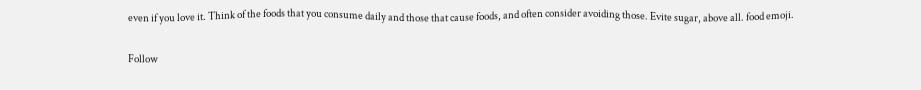even if you love it. Think of the foods that you consume daily and those that cause foods, and often consider avoiding those. Evite sugar, above all. food emoji.

Follow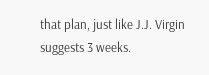that plan, just like J.J. Virgin suggests 3 weeks.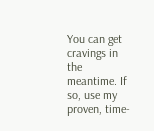You can get cravings in the meantime. If so, use my proven, time-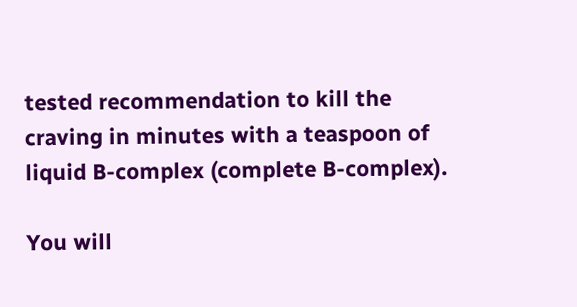tested recommendation to kill the craving in minutes with a teaspoon of liquid B-complex (complete B-complex).

You will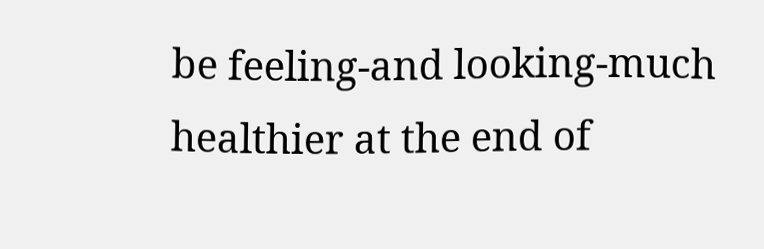be feeling-and looking-much healthier at the end of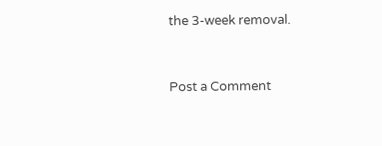the 3-week removal.


Post a Comment